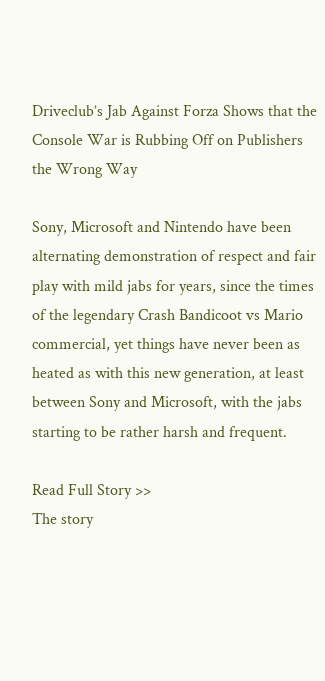Driveclub’s Jab Against Forza Shows that the Console War is Rubbing Off on Publishers the Wrong Way

Sony, Microsoft and Nintendo have been alternating demonstration of respect and fair play with mild jabs for years, since the times of the legendary Crash Bandicoot vs Mario commercial, yet things have never been as heated as with this new generation, at least between Sony and Microsoft, with the jabs starting to be rather harsh and frequent.

Read Full Story >>
The story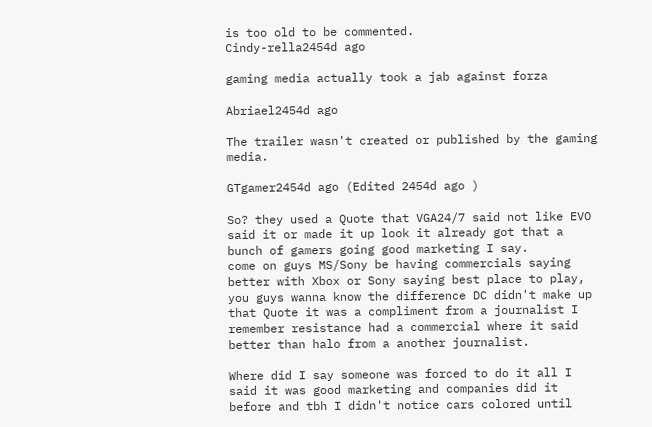is too old to be commented.
Cindy-rella2454d ago

gaming media actually took a jab against forza

Abriael2454d ago

The trailer wasn't created or published by the gaming media.

GTgamer2454d ago (Edited 2454d ago )

So? they used a Quote that VGA24/7 said not like EVO said it or made it up look it already got that a bunch of gamers going good marketing I say.
come on guys MS/Sony be having commercials saying better with Xbox or Sony saying best place to play, you guys wanna know the difference DC didn't make up that Quote it was a compliment from a journalist I remember resistance had a commercial where it said better than halo from a another journalist.

Where did I say someone was forced to do it all I said it was good marketing and companies did it before and tbh I didn't notice cars colored until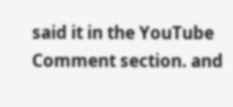said it in the YouTube Comment section. and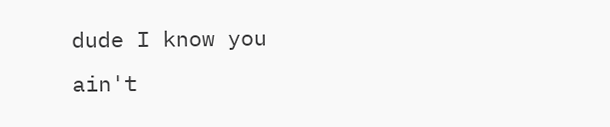dude I know you ain't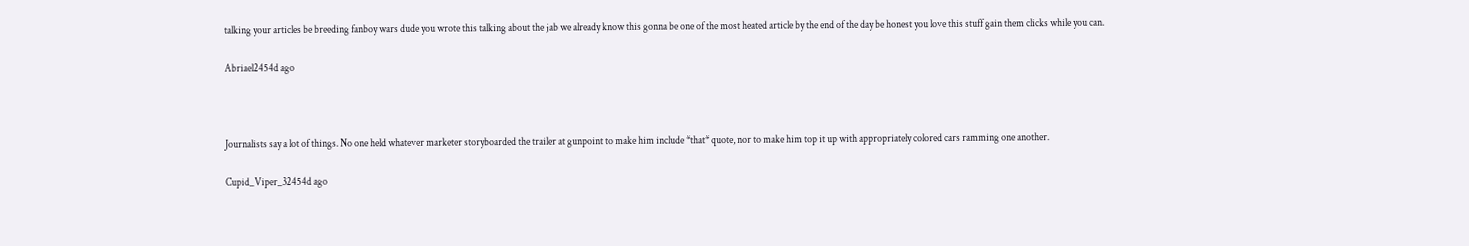talking your articles be breeding fanboy wars dude you wrote this talking about the jab we already know this gonna be one of the most heated article by the end of the day be honest you love this stuff gain them clicks while you can.

Abriael2454d ago



Journalists say a lot of things. No one held whatever marketer storyboarded the trailer at gunpoint to make him include *that* quote, nor to make him top it up with appropriately colored cars ramming one another.

Cupid_Viper_32454d ago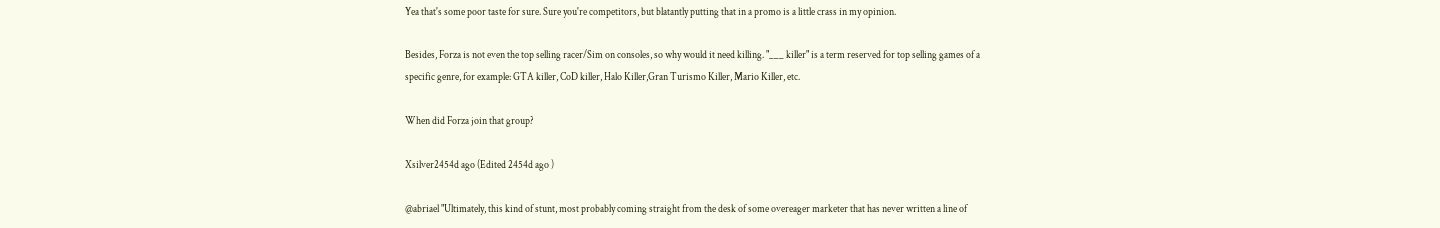Yea that's some poor taste for sure. Sure you're competitors, but blatantly putting that in a promo is a little crass in my opinion.

Besides, Forza is not even the top selling racer/Sim on consoles, so why would it need killing. "___ killer" is a term reserved for top selling games of a specific genre, for example: GTA killer, CoD killer, Halo Killer,Gran Turismo Killer, Mario Killer, etc.

When did Forza join that group?

Xsilver2454d ago (Edited 2454d ago )

@abriael "Ultimately, this kind of stunt, most probably coming straight from the desk of some overeager marketer that has never written a line of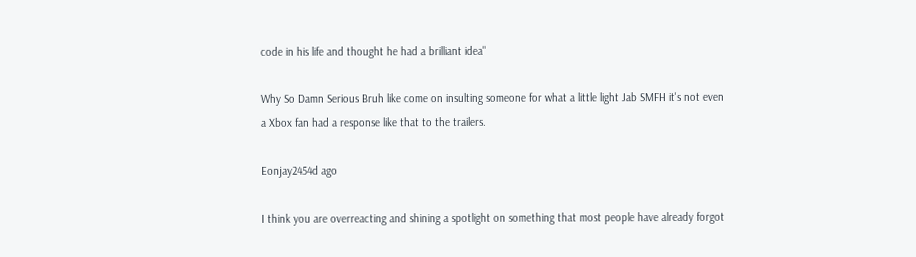code in his life and thought he had a brilliant idea"

Why So Damn Serious Bruh like come on insulting someone for what a little light Jab SMFH it's not even a Xbox fan had a response like that to the trailers.

Eonjay2454d ago

I think you are overreacting and shining a spotlight on something that most people have already forgot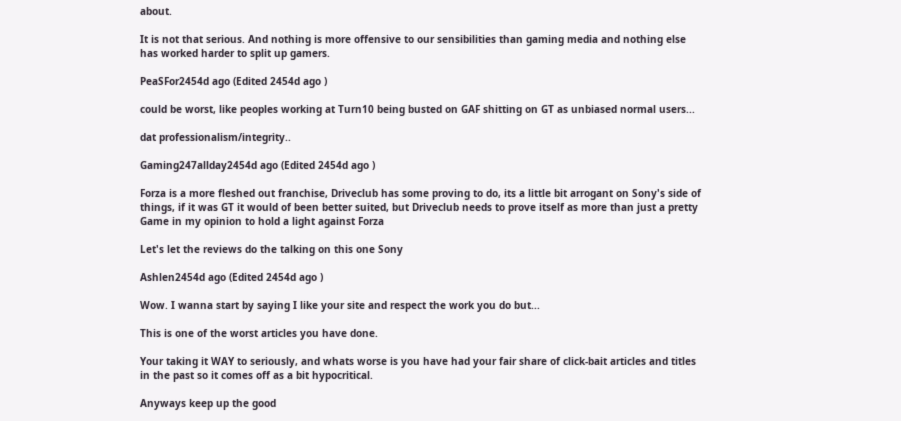about.

It is not that serious. And nothing is more offensive to our sensibilities than gaming media and nothing else has worked harder to split up gamers.

PeaSFor2454d ago (Edited 2454d ago )

could be worst, like peoples working at Turn10 being busted on GAF shitting on GT as unbiased normal users...

dat professionalism/integrity..

Gaming247allday2454d ago (Edited 2454d ago )

Forza is a more fleshed out franchise, Driveclub has some proving to do, its a little bit arrogant on Sony's side of things, if it was GT it would of been better suited, but Driveclub needs to prove itself as more than just a pretty Game in my opinion to hold a light against Forza

Let's let the reviews do the talking on this one Sony

Ashlen2454d ago (Edited 2454d ago )

Wow. I wanna start by saying I like your site and respect the work you do but...

This is one of the worst articles you have done.

Your taking it WAY to seriously, and whats worse is you have had your fair share of click-bait articles and titles in the past so it comes off as a bit hypocritical.

Anyways keep up the good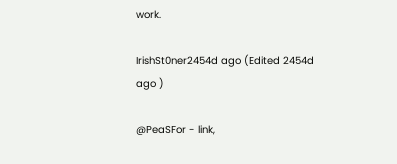work.

IrishSt0ner2454d ago (Edited 2454d ago )

@PeaSFor - link,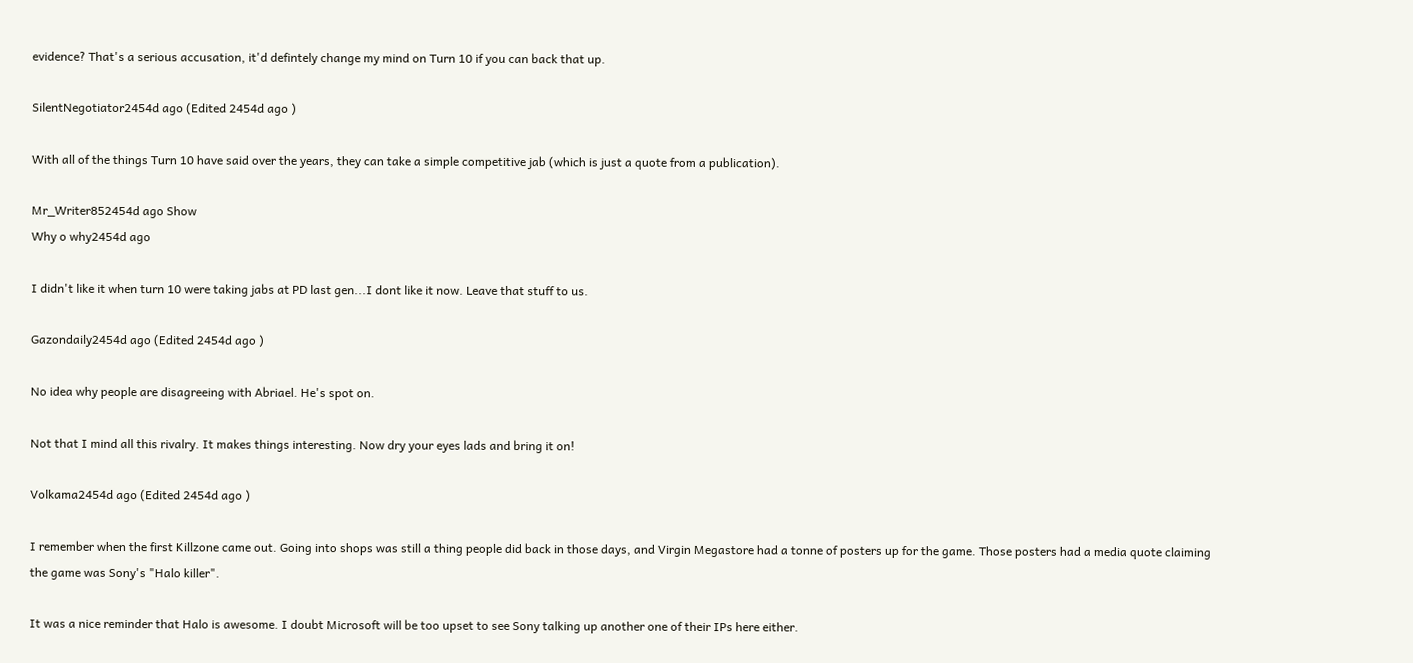evidence? That's a serious accusation, it'd defintely change my mind on Turn 10 if you can back that up.

SilentNegotiator2454d ago (Edited 2454d ago )

With all of the things Turn 10 have said over the years, they can take a simple competitive jab (which is just a quote from a publication).

Mr_Writer852454d ago Show
Why o why2454d ago

I didn't like it when turn 10 were taking jabs at PD last gen...I dont like it now. Leave that stuff to us.

Gazondaily2454d ago (Edited 2454d ago )

No idea why people are disagreeing with Abriael. He's spot on.

Not that I mind all this rivalry. It makes things interesting. Now dry your eyes lads and bring it on!

Volkama2454d ago (Edited 2454d ago )

I remember when the first Killzone came out. Going into shops was still a thing people did back in those days, and Virgin Megastore had a tonne of posters up for the game. Those posters had a media quote claiming the game was Sony's "Halo killer".

It was a nice reminder that Halo is awesome. I doubt Microsoft will be too upset to see Sony talking up another one of their IPs here either.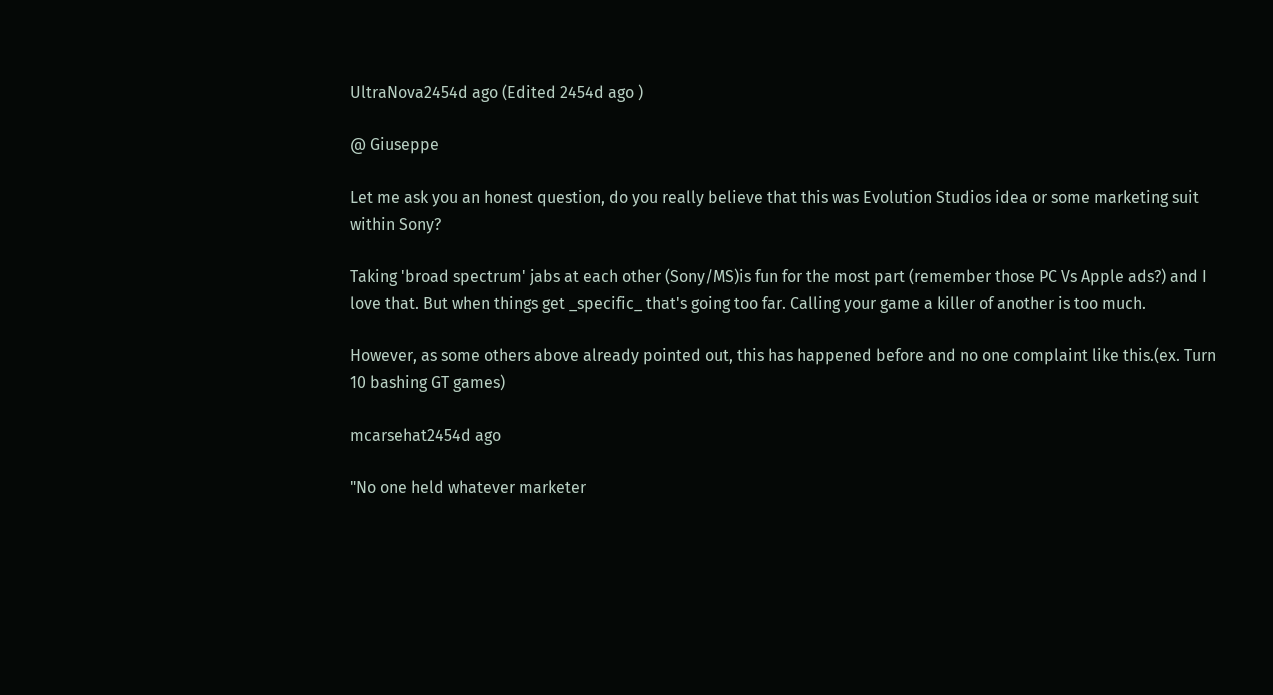UltraNova2454d ago (Edited 2454d ago )

@ Giuseppe

Let me ask you an honest question, do you really believe that this was Evolution Studios idea or some marketing suit within Sony?

Taking 'broad spectrum' jabs at each other (Sony/MS)is fun for the most part (remember those PC Vs Apple ads?) and I love that. But when things get _specific_ that's going too far. Calling your game a killer of another is too much.

However, as some others above already pointed out, this has happened before and no one complaint like this.(ex. Turn 10 bashing GT games)

mcarsehat2454d ago

"No one held whatever marketer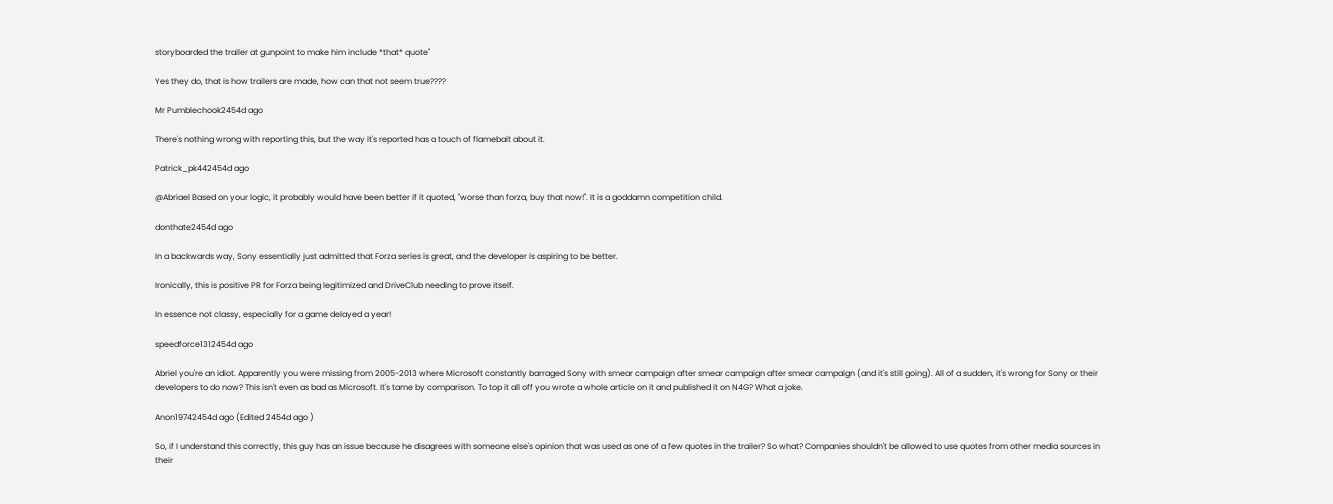storyboarded the trailer at gunpoint to make him include *that* quote"

Yes they do, that is how trailers are made, how can that not seem true????

Mr Pumblechook2454d ago

There's nothing wrong with reporting this, but the way it's reported has a touch of flamebait about it.

Patrick_pk442454d ago

@Abriael Based on your logic, it probably would have been better if it quoted, "worse than forza, buy that now!". It is a goddamn competition child.

donthate2454d ago

In a backwards way, Sony essentially just admitted that Forza series is great, and the developer is aspiring to be better.

Ironically, this is positive PR for Forza being legitimized and DriveClub needing to prove itself.

In essence not classy, especially for a game delayed a year!

speedforce1312454d ago

Abriel you're an idiot. Apparently you were missing from 2005-2013 where Microsoft constantly barraged Sony with smear campaign after smear campaign after smear campaign (and it's still going). All of a sudden, it's wrong for Sony or their developers to do now? This isn't even as bad as Microsoft. It's tame by comparison. To top it all off you wrote a whole article on it and published it on N4G? What a joke.

Anon19742454d ago (Edited 2454d ago )

So, if I understand this correctly, this guy has an issue because he disagrees with someone else's opinion that was used as one of a few quotes in the trailer? So what? Companies shouldn't be allowed to use quotes from other media sources in their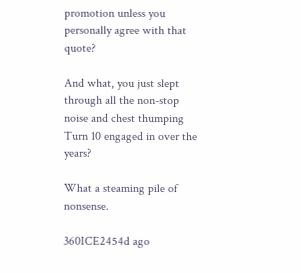promotion unless you personally agree with that quote?

And what, you just slept through all the non-stop noise and chest thumping Turn 10 engaged in over the years?

What a steaming pile of nonsense.

360ICE2454d ago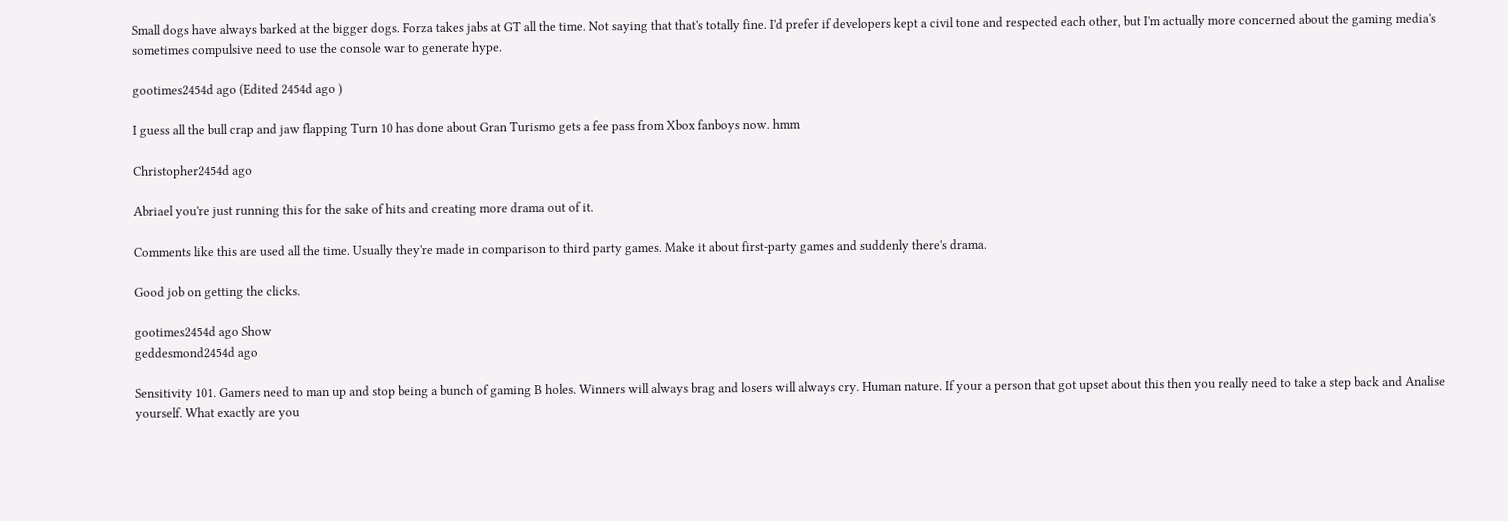Small dogs have always barked at the bigger dogs. Forza takes jabs at GT all the time. Not saying that that's totally fine. I'd prefer if developers kept a civil tone and respected each other, but I'm actually more concerned about the gaming media's sometimes compulsive need to use the console war to generate hype.

gootimes2454d ago (Edited 2454d ago )

I guess all the bull crap and jaw flapping Turn 10 has done about Gran Turismo gets a fee pass from Xbox fanboys now. hmm

Christopher2454d ago

Abriael you're just running this for the sake of hits and creating more drama out of it.

Comments like this are used all the time. Usually they're made in comparison to third party games. Make it about first-party games and suddenly there's drama.

Good job on getting the clicks.

gootimes2454d ago Show
geddesmond2454d ago

Sensitivity 101. Gamers need to man up and stop being a bunch of gaming B holes. Winners will always brag and losers will always cry. Human nature. If your a person that got upset about this then you really need to take a step back and Analise yourself. What exactly are you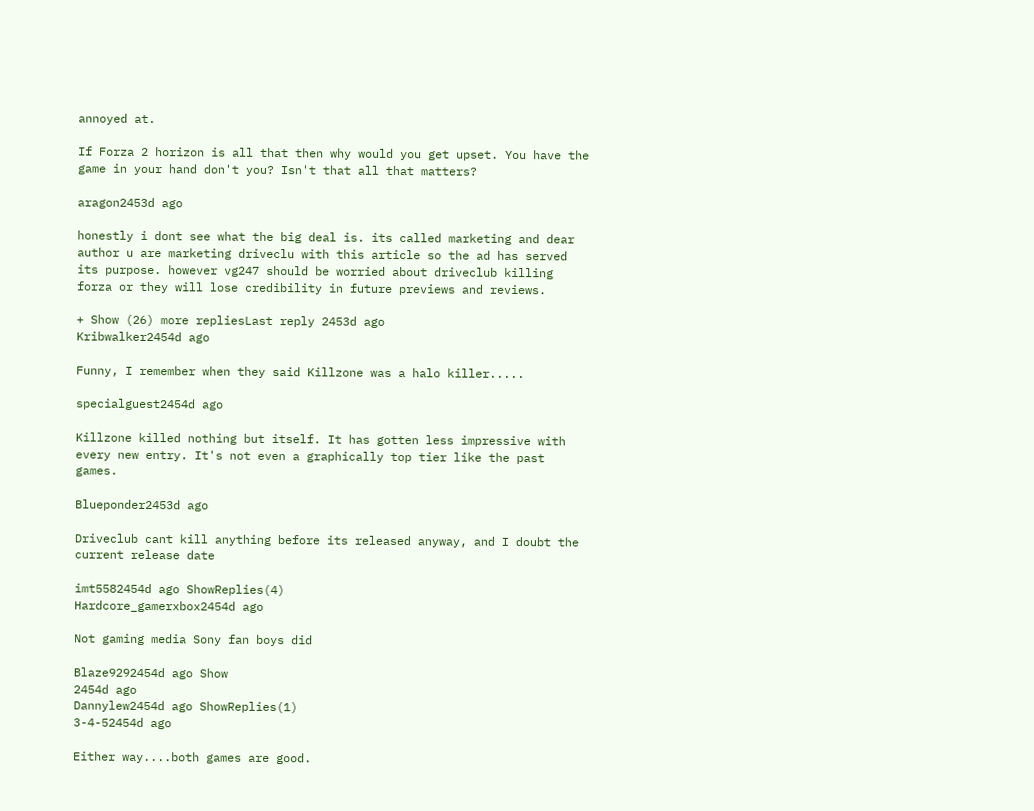annoyed at.

If Forza 2 horizon is all that then why would you get upset. You have the game in your hand don't you? Isn't that all that matters?

aragon2453d ago

honestly i dont see what the big deal is. its called marketing and dear author u are marketing driveclu with this article so the ad has served its purpose. however vg247 should be worried about driveclub killing forza or they will lose credibility in future previews and reviews.

+ Show (26) more repliesLast reply 2453d ago
Kribwalker2454d ago

Funny, I remember when they said Killzone was a halo killer.....

specialguest2454d ago

Killzone killed nothing but itself. It has gotten less impressive with every new entry. It's not even a graphically top tier like the past games.

Blueponder2453d ago

Driveclub cant kill anything before its released anyway, and I doubt the current release date

imt5582454d ago ShowReplies(4)
Hardcore_gamerxbox2454d ago

Not gaming media Sony fan boys did

Blaze9292454d ago Show
2454d ago
Dannylew2454d ago ShowReplies(1)
3-4-52454d ago

Either way....both games are good.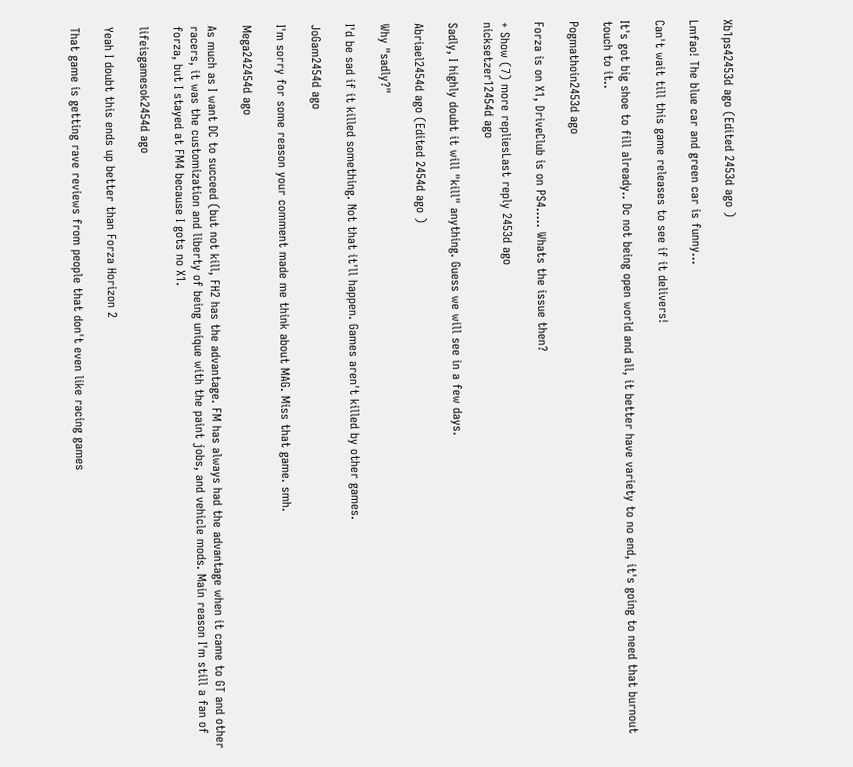Xb1ps42453d ago (Edited 2453d ago )

Lmfao! The blue car and green car is funny...

Can't wait till this game releases to see if it delivers!

It's got big shoe to fill already.. Dc not being open world and all, it better have variety to no end, it's going to need that burnout touch to it..

Pogmathoin2453d ago

Forza is on X1, DriveClub is on PS4..... Whats the issue then?

+ Show (7) more repliesLast reply 2453d ago
nicksetzer12454d ago

Sadly, I highly doubt it will "kill" anything. Guess we will see in a few days.

Abriael2454d ago (Edited 2454d ago )

Why "sadly?"

I'd be sad if it killed something. Not that it'll happen. Games aren't killed by other games.

JoGam2454d ago

I'm sorry for some reason your comment made me think about MAG. Miss that game. smh.

Mega242454d ago

As much as I want DC to succeed (but not kill, FH2 has the advantage. FM has always had the advantage when it came to GT and other racers, it was the customization and liberty of being unique with the paint jobs, and vehicle mods. Main reason I'm still a fan of forza, but I stayed at FM4 because I gots no X1.

lifeisgamesok2454d ago

Yeah I doubt this ends up better than Forza Horizon 2

That game is getting rave reviews from people that don't even like racing games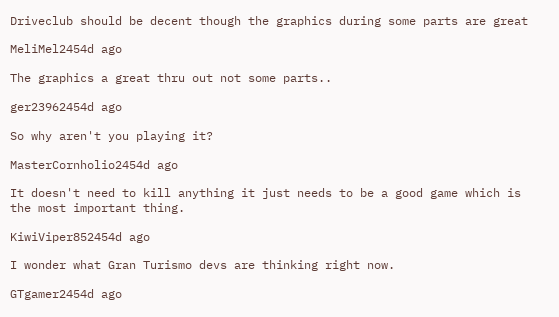Driveclub should be decent though the graphics during some parts are great

MeliMel2454d ago

The graphics a great thru out not some parts..

ger23962454d ago

So why aren't you playing it?

MasterCornholio2454d ago

It doesn't need to kill anything it just needs to be a good game which is the most important thing.

KiwiViper852454d ago

I wonder what Gran Turismo devs are thinking right now.

GTgamer2454d ago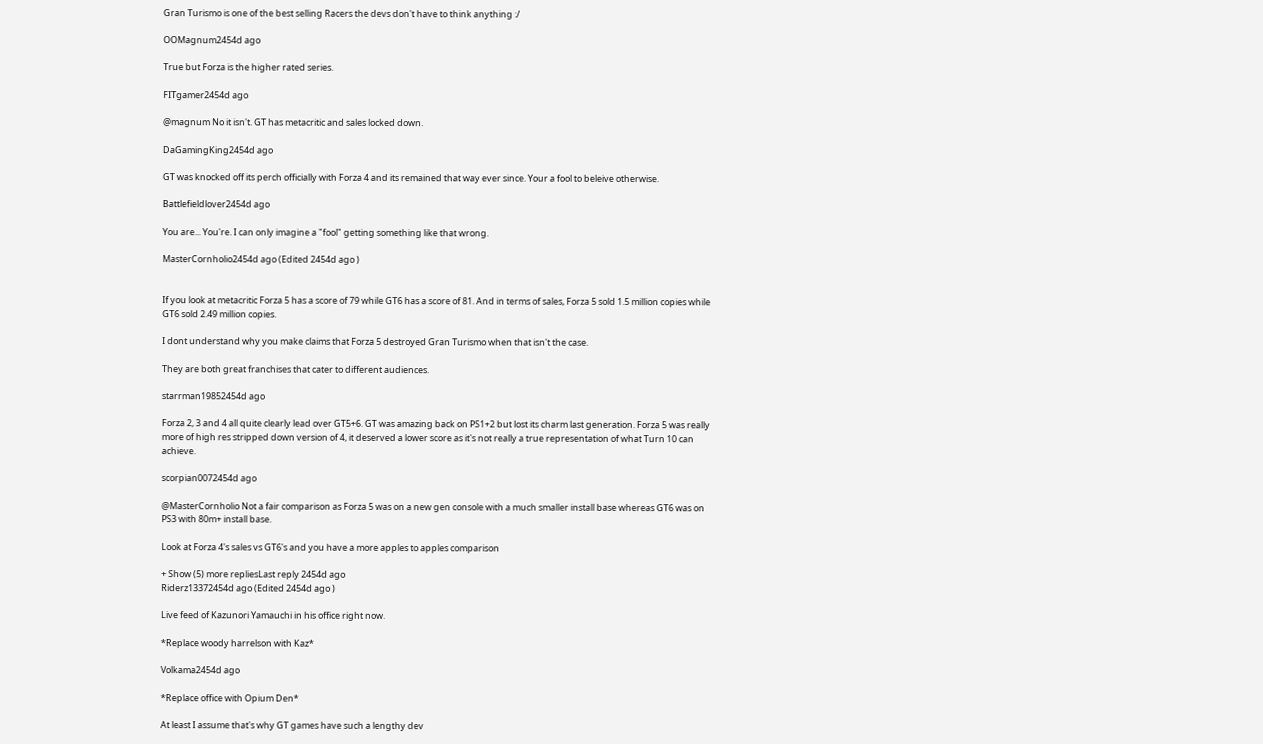Gran Turismo is one of the best selling Racers the devs don't have to think anything :/

OOMagnum2454d ago

True but Forza is the higher rated series.

FITgamer2454d ago

@magnum No it isn't. GT has metacritic and sales locked down.

DaGamingKing2454d ago

GT was knocked off its perch officially with Forza 4 and its remained that way ever since. Your a fool to beleive otherwise.

Battlefieldlover2454d ago

You are... You're. I can only imagine a "fool" getting something like that wrong.

MasterCornholio2454d ago (Edited 2454d ago )


If you look at metacritic Forza 5 has a score of 79 while GT6 has a score of 81. And in terms of sales, Forza 5 sold 1.5 million copies while GT6 sold 2.49 million copies.

I dont understand why you make claims that Forza 5 destroyed Gran Turismo when that isn't the case.

They are both great franchises that cater to different audiences.

starrman19852454d ago

Forza 2, 3 and 4 all quite clearly lead over GT5+6. GT was amazing back on PS1+2 but lost its charm last generation. Forza 5 was really more of high res stripped down version of 4, it deserved a lower score as it's not really a true representation of what Turn 10 can achieve.

scorpian0072454d ago

@MasterCornholio Not a fair comparison as Forza 5 was on a new gen console with a much smaller install base whereas GT6 was on PS3 with 80m+ install base.

Look at Forza 4's sales vs GT6's and you have a more apples to apples comparison

+ Show (5) more repliesLast reply 2454d ago
Riderz13372454d ago (Edited 2454d ago )

Live feed of Kazunori Yamauchi in his office right now.

*Replace woody harrelson with Kaz*

Volkama2454d ago

*Replace office with Opium Den*

At least I assume that's why GT games have such a lengthy dev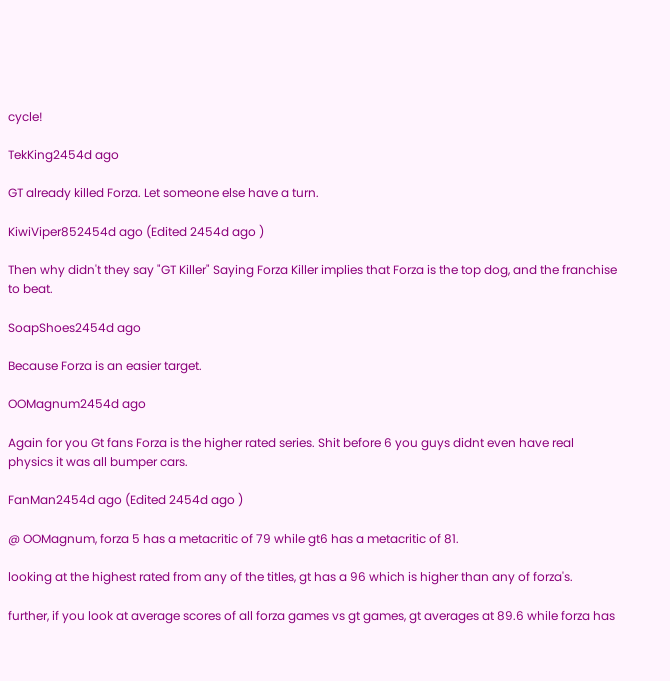cycle!

TekKing2454d ago

GT already killed Forza. Let someone else have a turn.

KiwiViper852454d ago (Edited 2454d ago )

Then why didn't they say "GT Killer" Saying Forza Killer implies that Forza is the top dog, and the franchise to beat.

SoapShoes2454d ago

Because Forza is an easier target.

OOMagnum2454d ago

Again for you Gt fans Forza is the higher rated series. Shit before 6 you guys didnt even have real physics it was all bumper cars.

FanMan2454d ago (Edited 2454d ago )

@ OOMagnum, forza 5 has a metacritic of 79 while gt6 has a metacritic of 81.

looking at the highest rated from any of the titles, gt has a 96 which is higher than any of forza's.

further, if you look at average scores of all forza games vs gt games, gt averages at 89.6 while forza has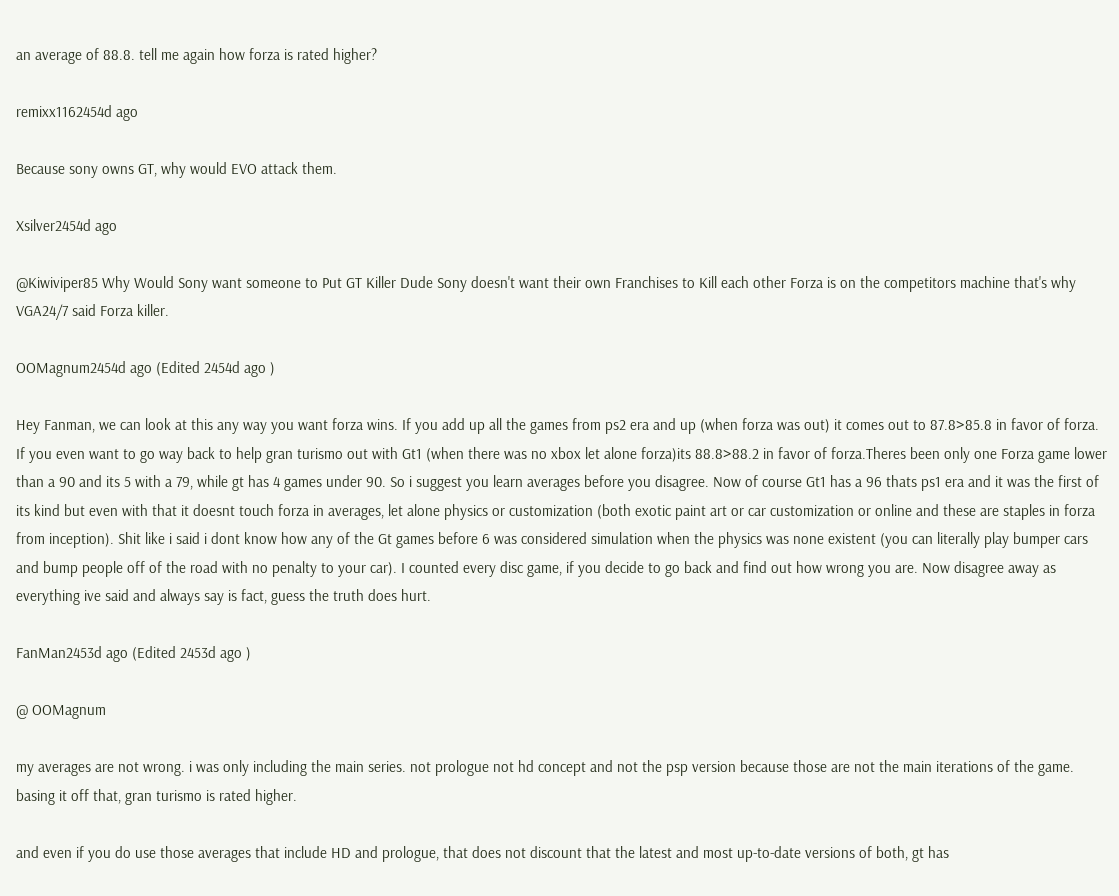an average of 88.8. tell me again how forza is rated higher?

remixx1162454d ago

Because sony owns GT, why would EVO attack them.

Xsilver2454d ago

@Kiwiviper85 Why Would Sony want someone to Put GT Killer Dude Sony doesn't want their own Franchises to Kill each other Forza is on the competitors machine that's why VGA24/7 said Forza killer.

OOMagnum2454d ago (Edited 2454d ago )

Hey Fanman, we can look at this any way you want forza wins. If you add up all the games from ps2 era and up (when forza was out) it comes out to 87.8>85.8 in favor of forza. If you even want to go way back to help gran turismo out with Gt1 (when there was no xbox let alone forza)its 88.8>88.2 in favor of forza.Theres been only one Forza game lower than a 90 and its 5 with a 79, while gt has 4 games under 90. So i suggest you learn averages before you disagree. Now of course Gt1 has a 96 thats ps1 era and it was the first of its kind but even with that it doesnt touch forza in averages, let alone physics or customization (both exotic paint art or car customization or online and these are staples in forza from inception). Shit like i said i dont know how any of the Gt games before 6 was considered simulation when the physics was none existent (you can literally play bumper cars and bump people off of the road with no penalty to your car). I counted every disc game, if you decide to go back and find out how wrong you are. Now disagree away as everything ive said and always say is fact, guess the truth does hurt.

FanMan2453d ago (Edited 2453d ago )

@ OOMagnum

my averages are not wrong. i was only including the main series. not prologue not hd concept and not the psp version because those are not the main iterations of the game. basing it off that, gran turismo is rated higher.

and even if you do use those averages that include HD and prologue, that does not discount that the latest and most up-to-date versions of both, gt has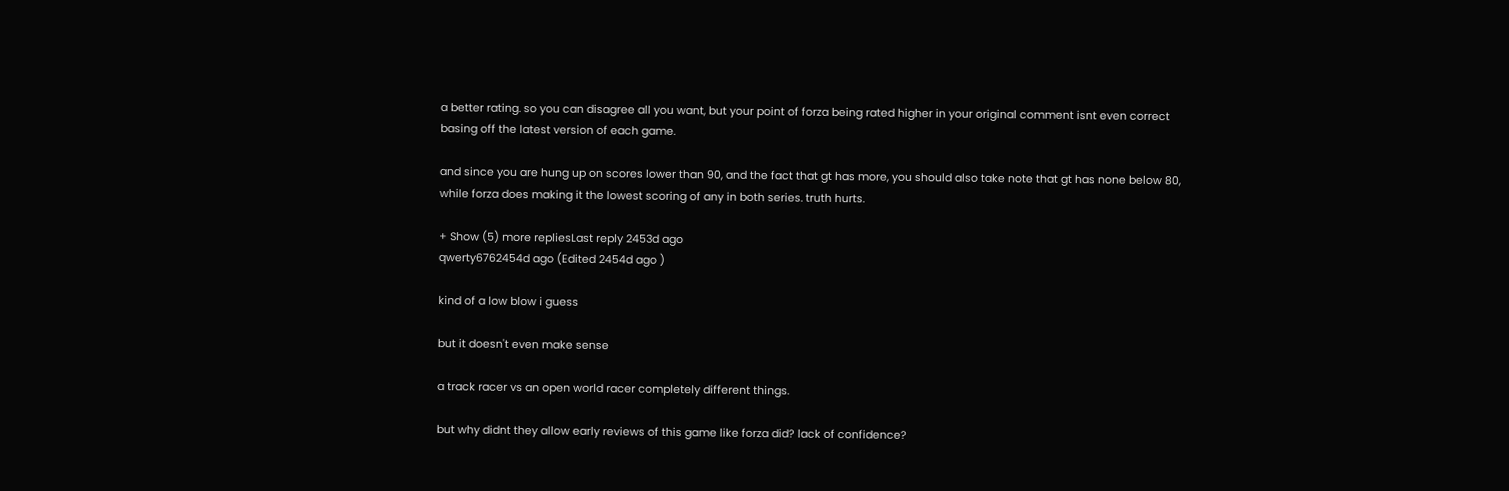a better rating. so you can disagree all you want, but your point of forza being rated higher in your original comment isnt even correct basing off the latest version of each game.

and since you are hung up on scores lower than 90, and the fact that gt has more, you should also take note that gt has none below 80, while forza does making it the lowest scoring of any in both series. truth hurts.

+ Show (5) more repliesLast reply 2453d ago
qwerty6762454d ago (Edited 2454d ago )

kind of a low blow i guess

but it doesn't even make sense

a track racer vs an open world racer completely different things.

but why didnt they allow early reviews of this game like forza did? lack of confidence?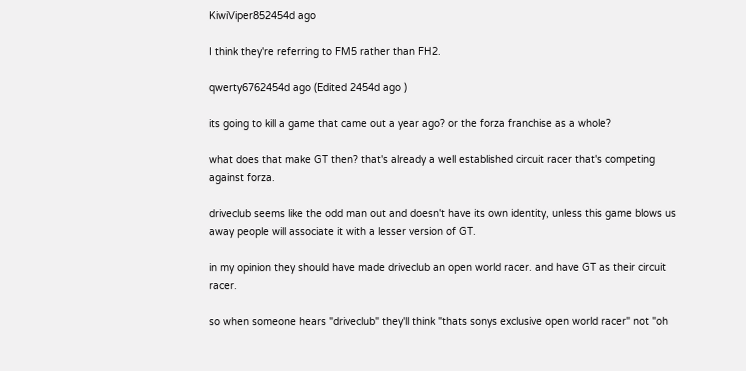KiwiViper852454d ago

I think they're referring to FM5 rather than FH2.

qwerty6762454d ago (Edited 2454d ago )

its going to kill a game that came out a year ago? or the forza franchise as a whole?

what does that make GT then? that's already a well established circuit racer that's competing against forza.

driveclub seems like the odd man out and doesn't have its own identity, unless this game blows us away people will associate it with a lesser version of GT.

in my opinion they should have made driveclub an open world racer. and have GT as their circuit racer.

so when someone hears "driveclub" they'll think "thats sonys exclusive open world racer" not "oh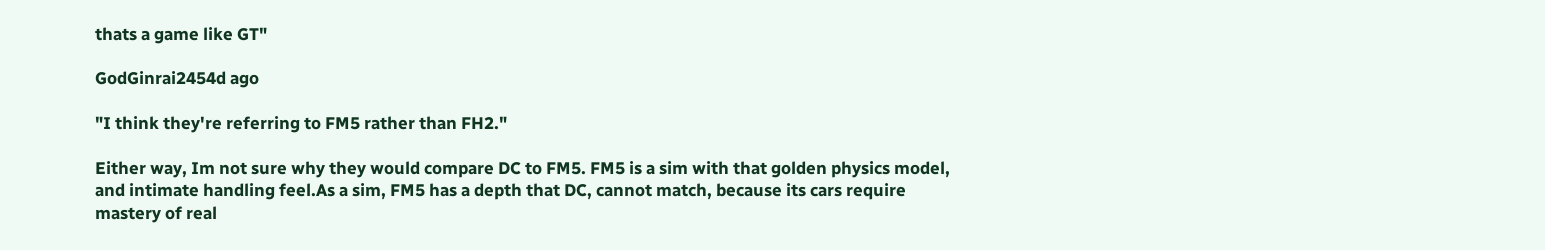thats a game like GT"

GodGinrai2454d ago

"I think they're referring to FM5 rather than FH2."

Either way, Im not sure why they would compare DC to FM5. FM5 is a sim with that golden physics model, and intimate handling feel.As a sim, FM5 has a depth that DC, cannot match, because its cars require mastery of real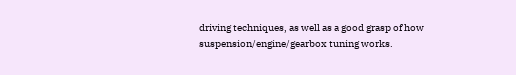driving techniques, as well as a good grasp of how suspension/engine/gearbox tuning works.